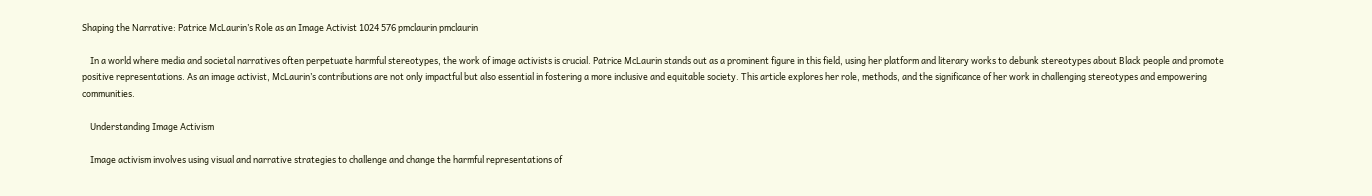Shaping the Narrative: Patrice McLaurin’s Role as an Image Activist 1024 576 pmclaurin pmclaurin

    In a world where media and societal narratives often perpetuate harmful stereotypes, the work of image activists is crucial. Patrice McLaurin stands out as a prominent figure in this field, using her platform and literary works to debunk stereotypes about Black people and promote positive representations. As an image activist, McLaurin’s contributions are not only impactful but also essential in fostering a more inclusive and equitable society. This article explores her role, methods, and the significance of her work in challenging stereotypes and empowering communities.

    Understanding Image Activism

    Image activism involves using visual and narrative strategies to challenge and change the harmful representations of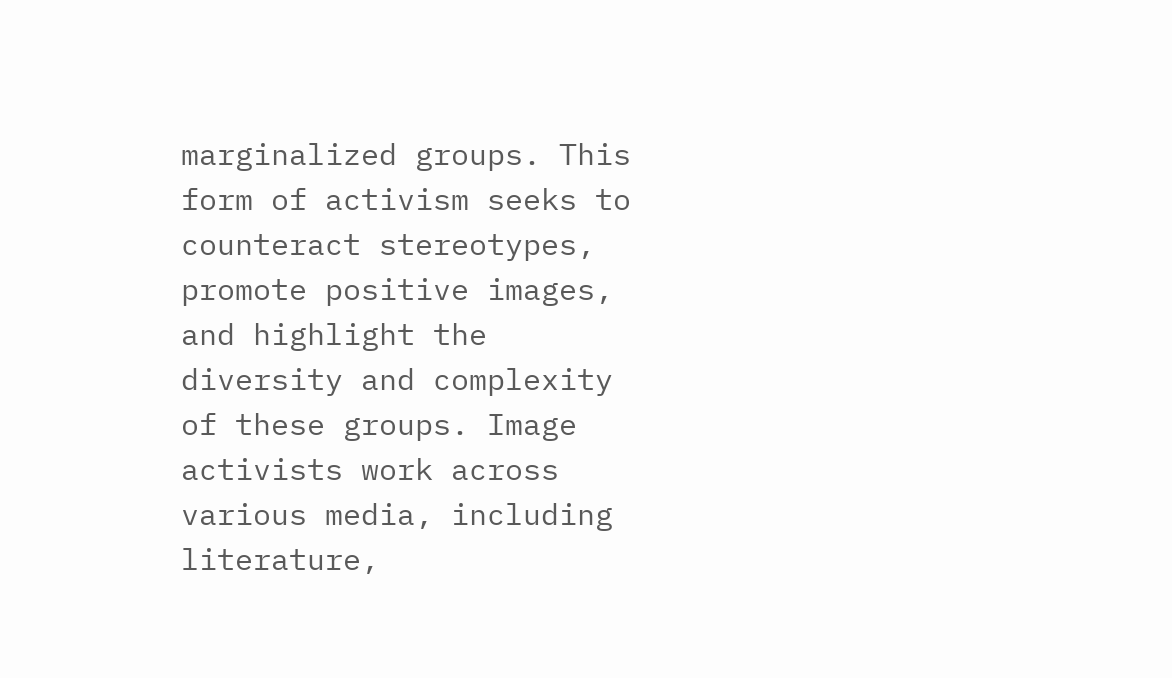marginalized groups. This form of activism seeks to counteract stereotypes, promote positive images, and highlight the diversity and complexity of these groups. Image activists work across various media, including literature,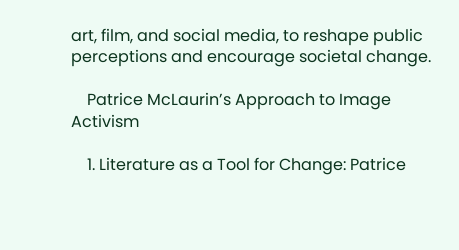art, film, and social media, to reshape public perceptions and encourage societal change.

    Patrice McLaurin’s Approach to Image Activism

    1. Literature as a Tool for Change: Patrice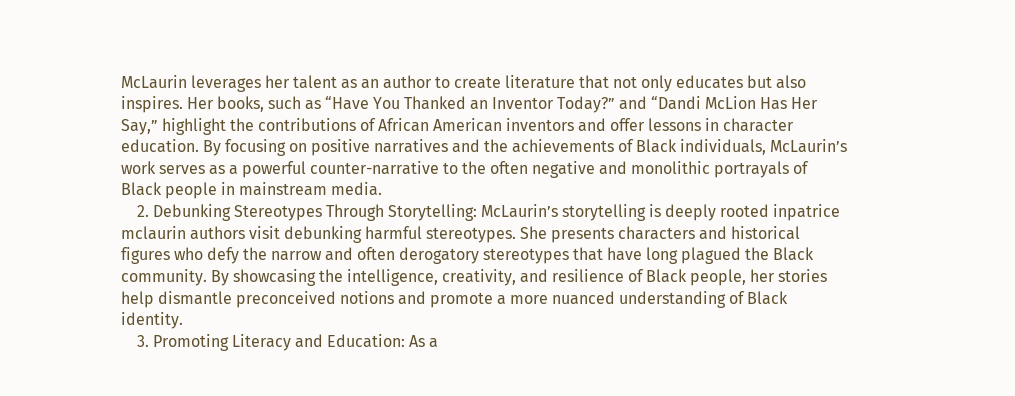McLaurin leverages her talent as an author to create literature that not only educates but also inspires. Her books, such as “Have You Thanked an Inventor Today?” and “Dandi McLion Has Her Say,” highlight the contributions of African American inventors and offer lessons in character education. By focusing on positive narratives and the achievements of Black individuals, McLaurin’s work serves as a powerful counter-narrative to the often negative and monolithic portrayals of Black people in mainstream media.
    2. Debunking Stereotypes Through Storytelling: McLaurin’s storytelling is deeply rooted inpatrice mclaurin authors visit debunking harmful stereotypes. She presents characters and historical figures who defy the narrow and often derogatory stereotypes that have long plagued the Black community. By showcasing the intelligence, creativity, and resilience of Black people, her stories help dismantle preconceived notions and promote a more nuanced understanding of Black identity.
    3. Promoting Literacy and Education: As a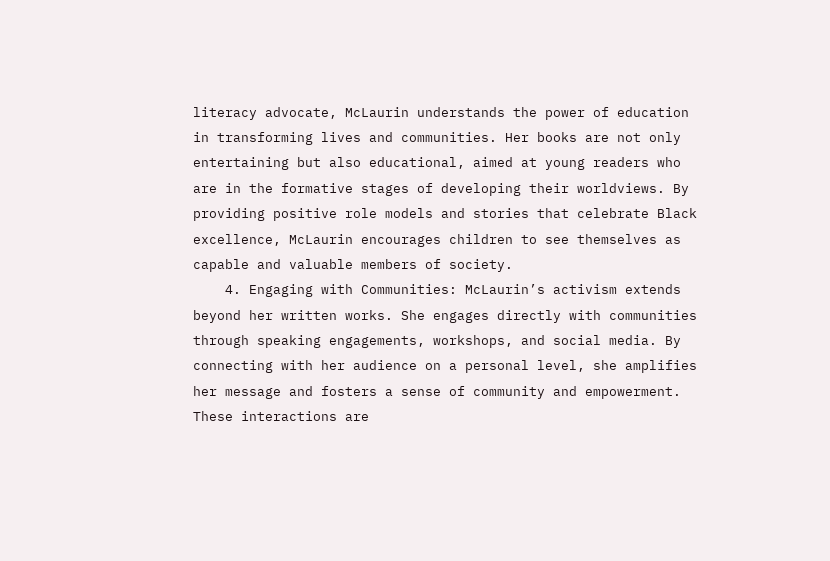literacy advocate, McLaurin understands the power of education in transforming lives and communities. Her books are not only entertaining but also educational, aimed at young readers who are in the formative stages of developing their worldviews. By providing positive role models and stories that celebrate Black excellence, McLaurin encourages children to see themselves as capable and valuable members of society.
    4. Engaging with Communities: McLaurin’s activism extends beyond her written works. She engages directly with communities through speaking engagements, workshops, and social media. By connecting with her audience on a personal level, she amplifies her message and fosters a sense of community and empowerment. These interactions are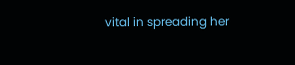vital in spreading her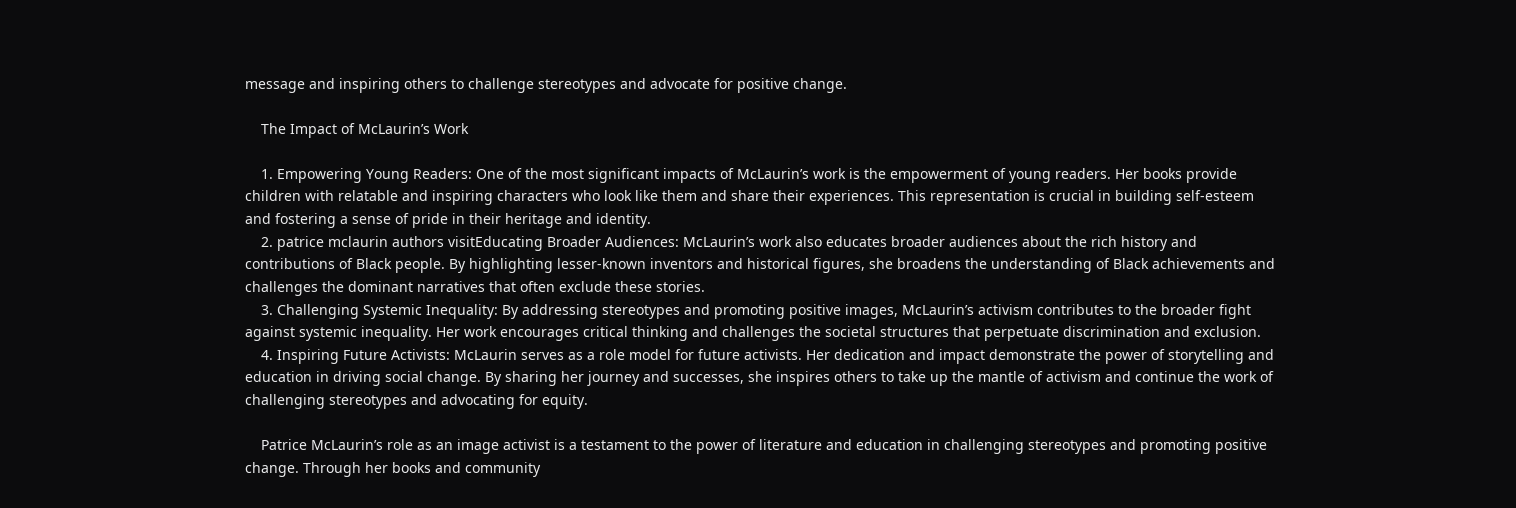message and inspiring others to challenge stereotypes and advocate for positive change.

    The Impact of McLaurin’s Work

    1. Empowering Young Readers: One of the most significant impacts of McLaurin’s work is the empowerment of young readers. Her books provide children with relatable and inspiring characters who look like them and share their experiences. This representation is crucial in building self-esteem and fostering a sense of pride in their heritage and identity.
    2. patrice mclaurin authors visitEducating Broader Audiences: McLaurin’s work also educates broader audiences about the rich history and contributions of Black people. By highlighting lesser-known inventors and historical figures, she broadens the understanding of Black achievements and challenges the dominant narratives that often exclude these stories.
    3. Challenging Systemic Inequality: By addressing stereotypes and promoting positive images, McLaurin’s activism contributes to the broader fight against systemic inequality. Her work encourages critical thinking and challenges the societal structures that perpetuate discrimination and exclusion.
    4. Inspiring Future Activists: McLaurin serves as a role model for future activists. Her dedication and impact demonstrate the power of storytelling and education in driving social change. By sharing her journey and successes, she inspires others to take up the mantle of activism and continue the work of challenging stereotypes and advocating for equity.

    Patrice McLaurin’s role as an image activist is a testament to the power of literature and education in challenging stereotypes and promoting positive change. Through her books and community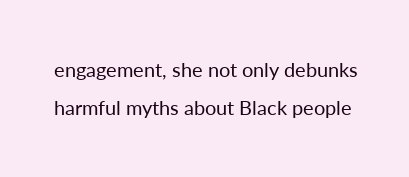engagement, she not only debunks harmful myths about Black people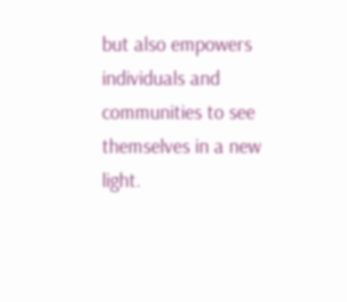but also empowers individuals and communities to see themselves in a new light.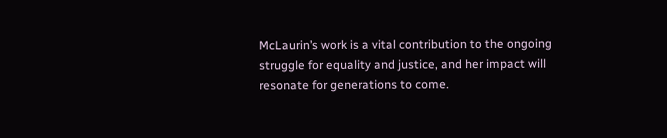McLaurin’s work is a vital contribution to the ongoing struggle for equality and justice, and her impact will resonate for generations to come.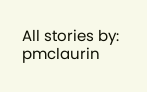All stories by: pmclaurin